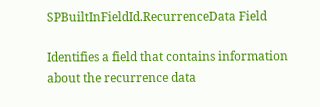SPBuiltInFieldId.RecurrenceData Field

Identifies a field that contains information about the recurrence data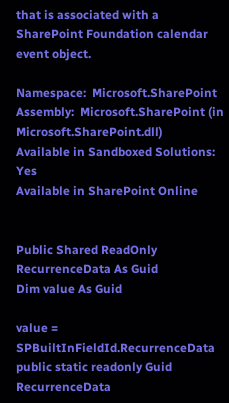that is associated with a SharePoint Foundation calendar event object.

Namespace:  Microsoft.SharePoint
Assembly:  Microsoft.SharePoint (in Microsoft.SharePoint.dll)
Available in Sandboxed Solutions: Yes
Available in SharePoint Online


Public Shared ReadOnly RecurrenceData As Guid
Dim value As Guid

value = SPBuiltInFieldId.RecurrenceData
public static readonly Guid RecurrenceData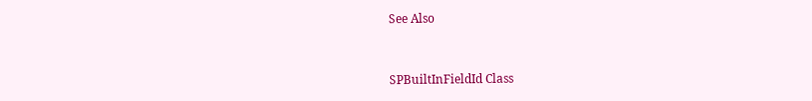See Also


SPBuiltInFieldId Class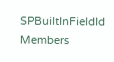SPBuiltInFieldId Members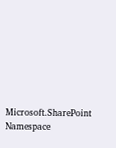Microsoft.SharePoint Namespace